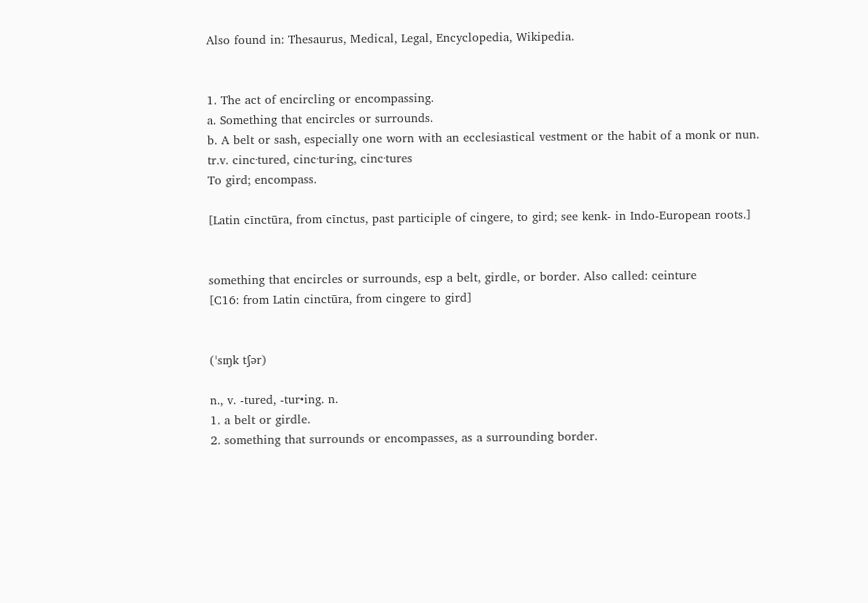Also found in: Thesaurus, Medical, Legal, Encyclopedia, Wikipedia.


1. The act of encircling or encompassing.
a. Something that encircles or surrounds.
b. A belt or sash, especially one worn with an ecclesiastical vestment or the habit of a monk or nun.
tr.v. cinc·tured, cinc·tur·ing, cinc·tures
To gird; encompass.

[Latin cīnctūra, from cīnctus, past participle of cingere, to gird; see kenk- in Indo-European roots.]


something that encircles or surrounds, esp a belt, girdle, or border. Also called: ceinture
[C16: from Latin cinctūra, from cingere to gird]


(ˈsɪŋk tʃər)

n., v. -tured, -tur•ing. n.
1. a belt or girdle.
2. something that surrounds or encompasses, as a surrounding border.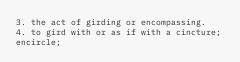3. the act of girding or encompassing.
4. to gird with or as if with a cincture; encircle;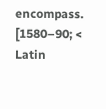encompass.
[1580–90; < Latin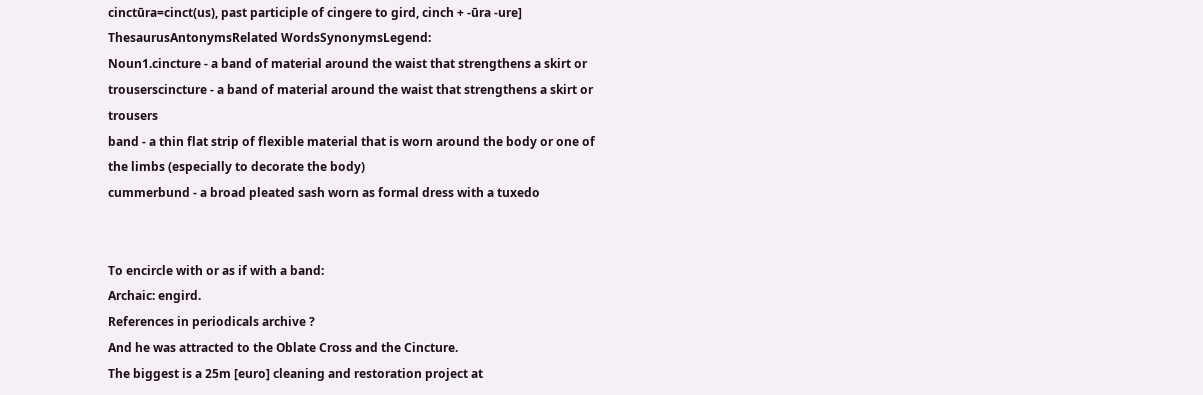cinctūra=cinct(us), past participle of cingere to gird, cinch + -ūra -ure]
ThesaurusAntonymsRelated WordsSynonymsLegend:
Noun1.cincture - a band of material around the waist that strengthens a skirt or trouserscincture - a band of material around the waist that strengthens a skirt or trousers
band - a thin flat strip of flexible material that is worn around the body or one of the limbs (especially to decorate the body)
cummerbund - a broad pleated sash worn as formal dress with a tuxedo


To encircle with or as if with a band:
Archaic: engird.
References in periodicals archive ?
And he was attracted to the Oblate Cross and the Cincture.
The biggest is a 25m [euro] cleaning and restoration project at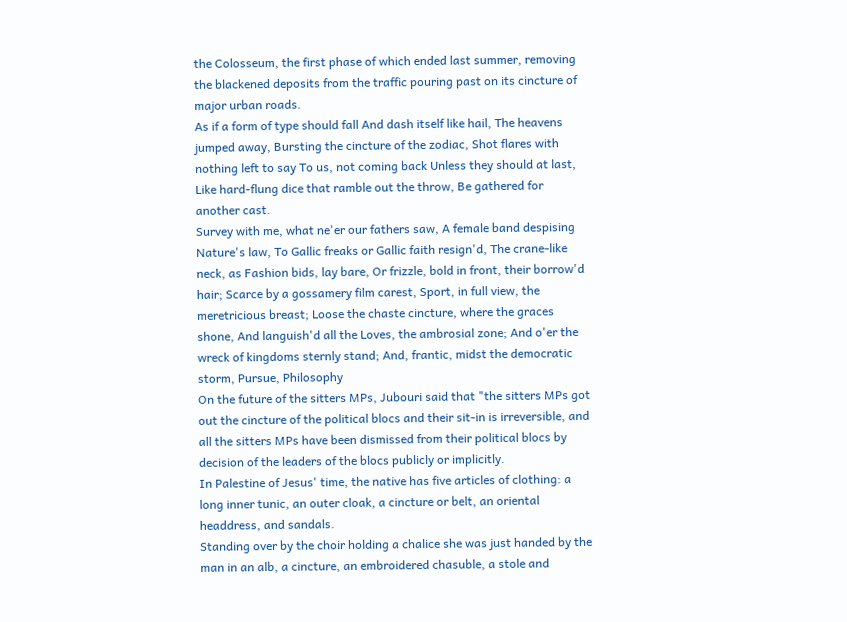the Colosseum, the first phase of which ended last summer, removing the blackened deposits from the traffic pouring past on its cincture of major urban roads.
As if a form of type should fall And dash itself like hail, The heavens jumped away, Bursting the cincture of the zodiac, Shot flares with nothing left to say To us, not coming back Unless they should at last, Like hard-flung dice that ramble out the throw, Be gathered for another cast.
Survey with me, what ne'er our fathers saw, A female band despising Nature's law, To Gallic freaks or Gallic faith resign'd, The crane-like neck, as Fashion bids, lay bare, Or frizzle, bold in front, their borrow'd hair; Scarce by a gossamery film carest, Sport, in full view, the meretricious breast; Loose the chaste cincture, where the graces shone, And languish'd all the Loves, the ambrosial zone; And o'er the wreck of kingdoms sternly stand; And, frantic, midst the democratic storm, Pursue, Philosophy
On the future of the sitters MPs, Jubouri said that "the sitters MPs got out the cincture of the political blocs and their sit-in is irreversible, and all the sitters MPs have been dismissed from their political blocs by decision of the leaders of the blocs publicly or implicitly.
In Palestine of Jesus' time, the native has five articles of clothing: a long inner tunic, an outer cloak, a cincture or belt, an oriental headdress, and sandals.
Standing over by the choir holding a chalice she was just handed by the man in an alb, a cincture, an embroidered chasuble, a stole and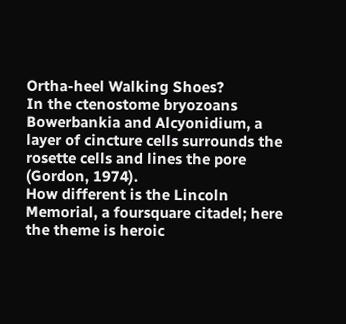Ortha-heel Walking Shoes?
In the ctenostome bryozoans Bowerbankia and Alcyonidium, a layer of cincture cells surrounds the rosette cells and lines the pore (Gordon, 1974).
How different is the Lincoln Memorial, a foursquare citadel; here the theme is heroic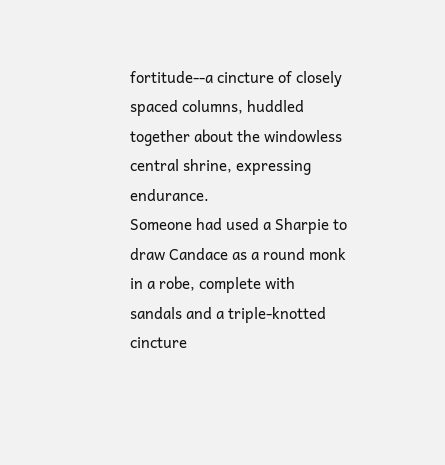fortitude--a cincture of closely spaced columns, huddled together about the windowless central shrine, expressing endurance.
Someone had used a Sharpie to draw Candace as a round monk in a robe, complete with sandals and a triple-knotted cincture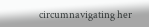circumnavigating her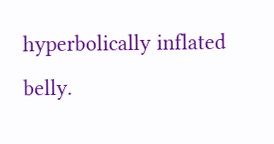hyperbolically inflated belly.